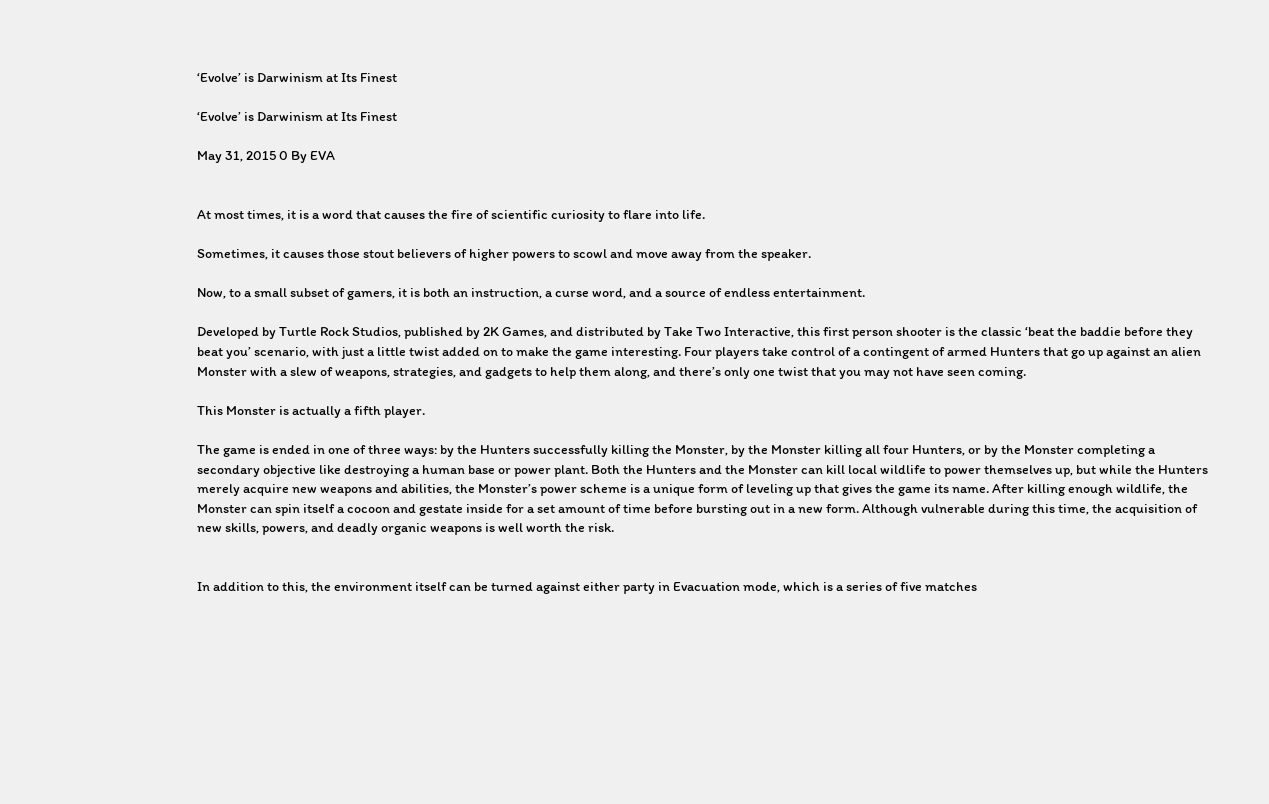‘Evolve’ is Darwinism at Its Finest

‘Evolve’ is Darwinism at Its Finest

May 31, 2015 0 By EVA


At most times, it is a word that causes the fire of scientific curiosity to flare into life.

Sometimes, it causes those stout believers of higher powers to scowl and move away from the speaker.

Now, to a small subset of gamers, it is both an instruction, a curse word, and a source of endless entertainment.

Developed by Turtle Rock Studios, published by 2K Games, and distributed by Take Two Interactive, this first person shooter is the classic ‘beat the baddie before they beat you’ scenario, with just a little twist added on to make the game interesting. Four players take control of a contingent of armed Hunters that go up against an alien Monster with a slew of weapons, strategies, and gadgets to help them along, and there’s only one twist that you may not have seen coming.

This Monster is actually a fifth player.

The game is ended in one of three ways: by the Hunters successfully killing the Monster, by the Monster killing all four Hunters, or by the Monster completing a secondary objective like destroying a human base or power plant. Both the Hunters and the Monster can kill local wildlife to power themselves up, but while the Hunters merely acquire new weapons and abilities, the Monster’s power scheme is a unique form of leveling up that gives the game its name. After killing enough wildlife, the Monster can spin itself a cocoon and gestate inside for a set amount of time before bursting out in a new form. Although vulnerable during this time, the acquisition of new skills, powers, and deadly organic weapons is well worth the risk.


In addition to this, the environment itself can be turned against either party in Evacuation mode, which is a series of five matches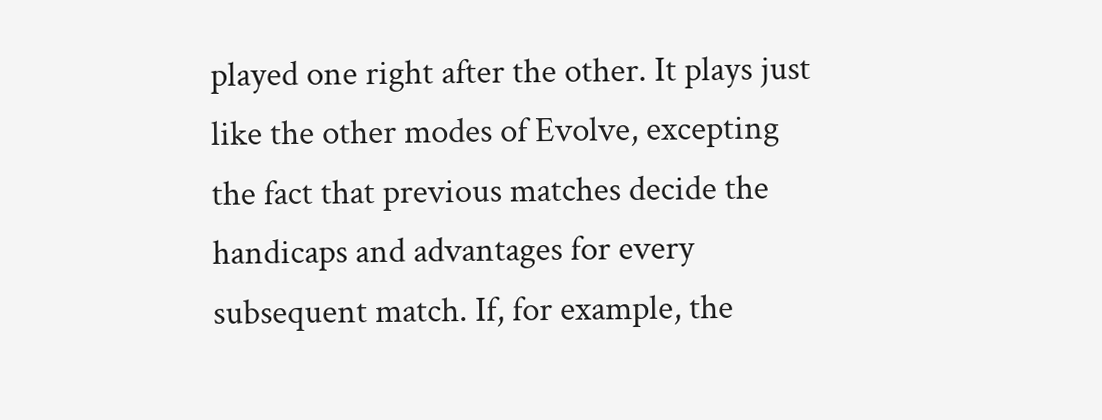played one right after the other. It plays just like the other modes of Evolve, excepting the fact that previous matches decide the handicaps and advantages for every subsequent match. If, for example, the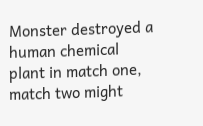Monster destroyed a human chemical plant in match one, match two might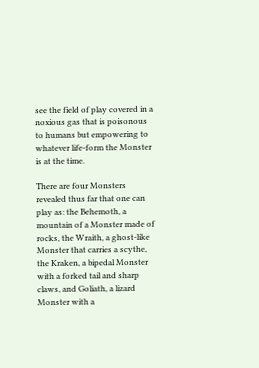see the field of play covered in a noxious gas that is poisonous to humans but empowering to whatever life-form the Monster is at the time.

There are four Monsters revealed thus far that one can play as: the Behemoth, a mountain of a Monster made of rocks, the Wraith, a ghost-like Monster that carries a scythe, the Kraken, a bipedal Monster with a forked tail and sharp claws, and Goliath, a lizard Monster with a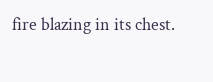fire blazing in its chest.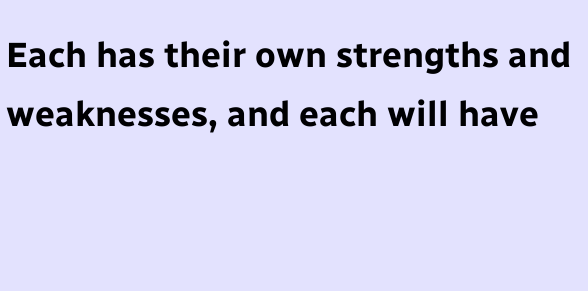Each has their own strengths and weaknesses, and each will have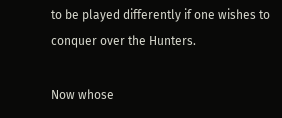to be played differently if one wishes to conquer over the Hunters.

Now whose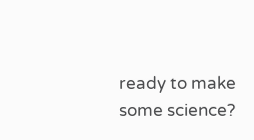ready to make some science?